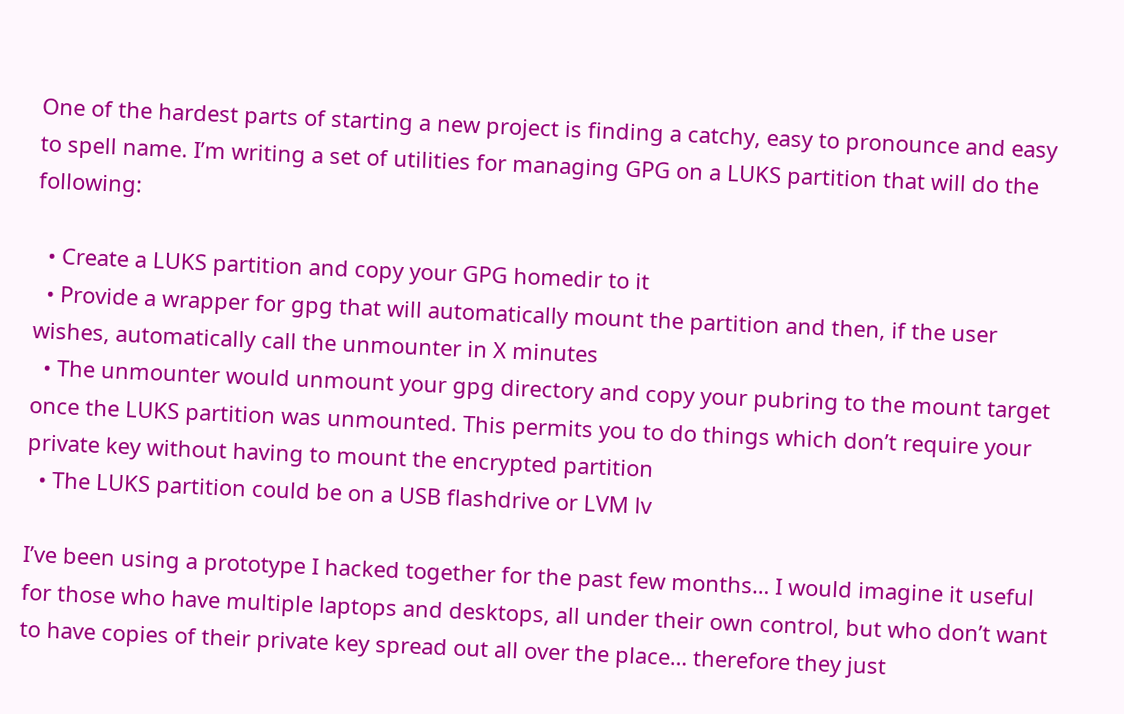One of the hardest parts of starting a new project is finding a catchy, easy to pronounce and easy to spell name. I’m writing a set of utilities for managing GPG on a LUKS partition that will do the following:

  • Create a LUKS partition and copy your GPG homedir to it
  • Provide a wrapper for gpg that will automatically mount the partition and then, if the user wishes, automatically call the unmounter in X minutes
  • The unmounter would unmount your gpg directory and copy your pubring to the mount target once the LUKS partition was unmounted. This permits you to do things which don’t require your private key without having to mount the encrypted partition
  • The LUKS partition could be on a USB flashdrive or LVM lv

I’ve been using a prototype I hacked together for the past few months… I would imagine it useful for those who have multiple laptops and desktops, all under their own control, but who don’t want to have copies of their private key spread out all over the place… therefore they just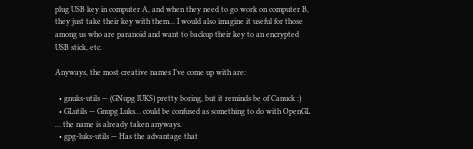plug USB key in computer A, and when they need to go work on computer B, they just take their key with them… I would also imagine it useful for those among us who are paranoid and want to backup their key to an encrypted USB stick, etc.

Anyways, the most creative names I’ve come up with are:

  • gnuks-utils — (GNupg lUKS) pretty boring, but it reminds be of Canuck :)
  • GLutils — Gnupg Luks… could be confused as something to do with OpenGL … the name is already taken anyways.
  • gpg-luks-utils — Has the advantage that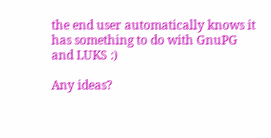the end user automatically knows it has something to do with GnuPG and LUKS :)

Any ideas?